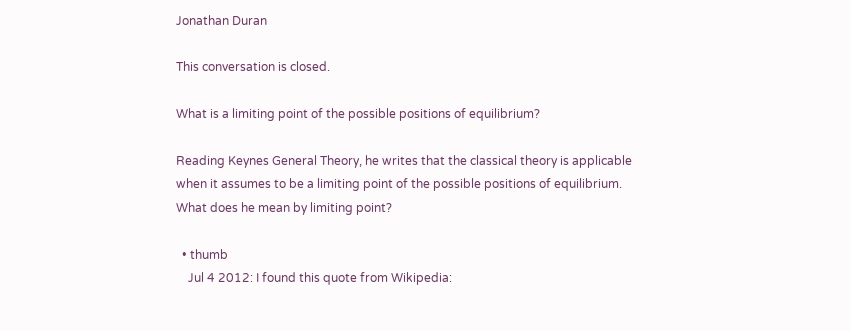Jonathan Duran

This conversation is closed.

What is a limiting point of the possible positions of equilibrium?

Reading Keynes General Theory, he writes that the classical theory is applicable when it assumes to be a limiting point of the possible positions of equilibrium. What does he mean by limiting point?

  • thumb
    Jul 4 2012: I found this quote from Wikipedia: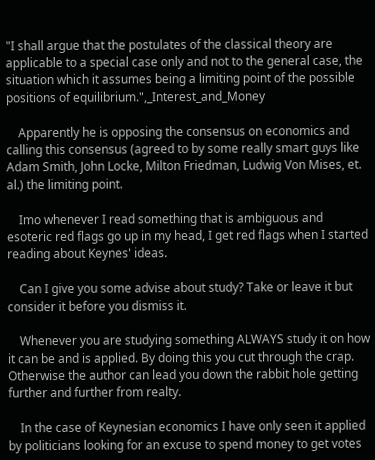"I shall argue that the postulates of the classical theory are applicable to a special case only and not to the general case, the situation which it assumes being a limiting point of the possible positions of equilibrium.",_Interest_and_Money

    Apparently he is opposing the consensus on economics and calling this consensus (agreed to by some really smart guys like Adam Smith, John Locke, Milton Friedman, Ludwig Von Mises, et. al.) the limiting point.

    Imo whenever I read something that is ambiguous and esoteric red flags go up in my head, I get red flags when I started reading about Keynes' ideas.

    Can I give you some advise about study? Take or leave it but consider it before you dismiss it.

    Whenever you are studying something ALWAYS study it on how it can be and is applied. By doing this you cut through the crap. Otherwise the author can lead you down the rabbit hole getting further and further from realty.

    In the case of Keynesian economics I have only seen it applied by politicians looking for an excuse to spend money to get votes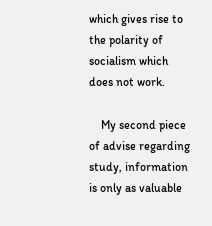which gives rise to the polarity of socialism which does not work.

    My second piece of advise regarding study, information is only as valuable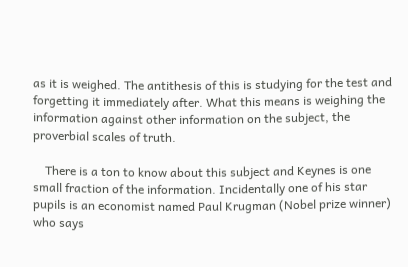as it is weighed. The antithesis of this is studying for the test and forgetting it immediately after. What this means is weighing the information against other information on the subject, the proverbial scales of truth.

    There is a ton to know about this subject and Keynes is one small fraction of the information. Incidentally one of his star pupils is an economist named Paul Krugman (Nobel prize winner) who says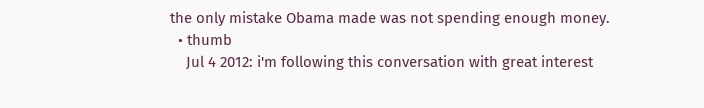the only mistake Obama made was not spending enough money.
  • thumb
    Jul 4 2012: i'm following this conversation with great interest